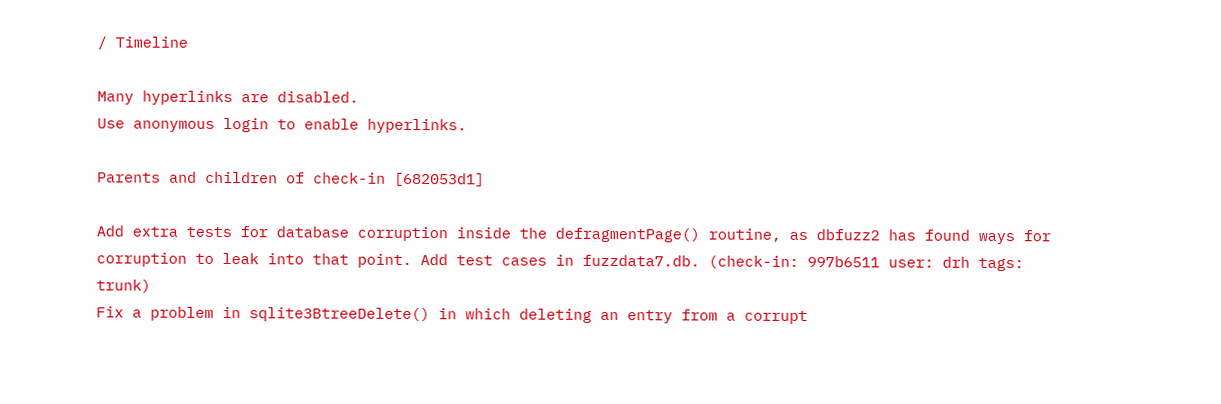/ Timeline

Many hyperlinks are disabled.
Use anonymous login to enable hyperlinks.

Parents and children of check-in [682053d1]

Add extra tests for database corruption inside the defragmentPage() routine, as dbfuzz2 has found ways for corruption to leak into that point. Add test cases in fuzzdata7.db. (check-in: 997b6511 user: drh tags: trunk)
Fix a problem in sqlite3BtreeDelete() in which deleting an entry from a corrupt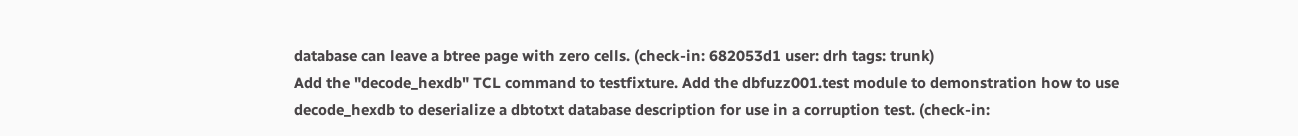database can leave a btree page with zero cells. (check-in: 682053d1 user: drh tags: trunk)
Add the "decode_hexdb" TCL command to testfixture. Add the dbfuzz001.test module to demonstration how to use decode_hexdb to deserialize a dbtotxt database description for use in a corruption test. (check-in: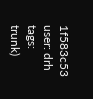1f583c53 user: drh tags: trunk)